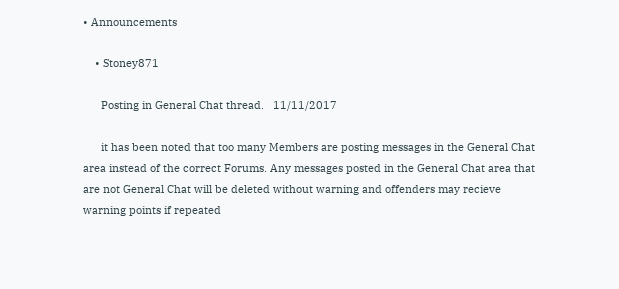• Announcements

    • Stoney871

      Posting in General Chat thread.   11/11/2017

      it has been noted that too many Members are posting messages in the General Chat area instead of the correct Forums. Any messages posted in the General Chat area that are not General Chat will be deleted without warning and offenders may recieve warning points if repeated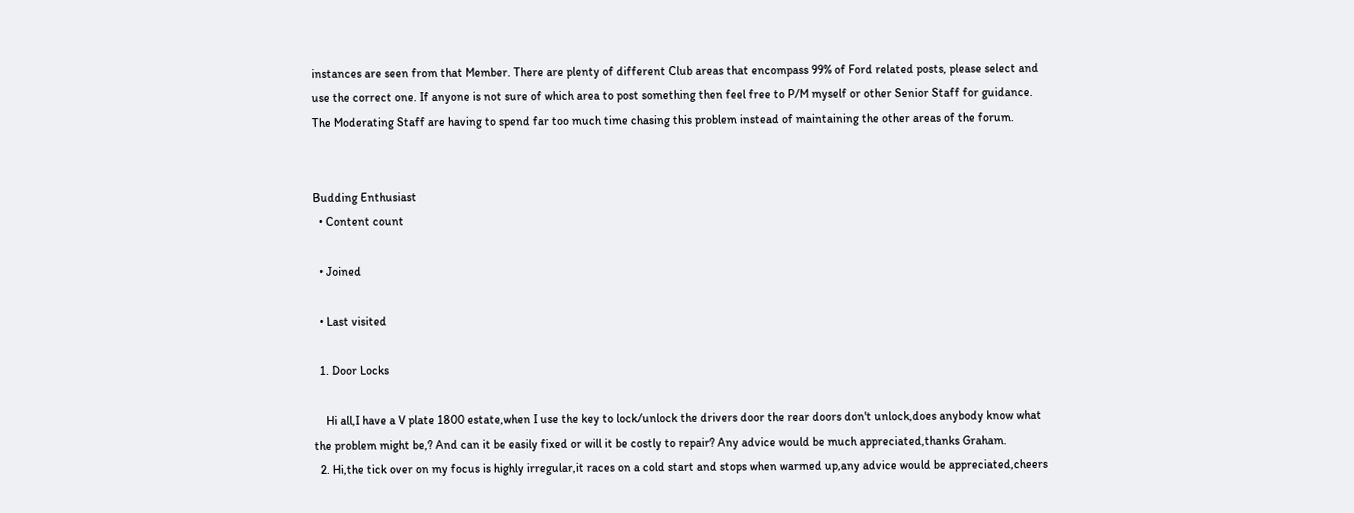instances are seen from that Member. There are plenty of different Club areas that encompass 99% of Ford related posts, please select and use the correct one. If anyone is not sure of which area to post something then feel free to P/M myself or other Senior Staff for guidance. The Moderating Staff are having to spend far too much time chasing this problem instead of maintaining the other areas of the forum.


Budding Enthusiast
  • Content count

  • Joined

  • Last visited

  1. Door Locks

    Hi all,I have a V plate 1800 estate,when I use the key to lock/unlock the drivers door the rear doors don't unlock,does anybody know what the problem might be,? And can it be easily fixed or will it be costly to repair? Any advice would be much appreciated,thanks Graham.
  2. Hi,the tick over on my focus is highly irregular,it races on a cold start and stops when warmed up,any advice would be appreciated,cheers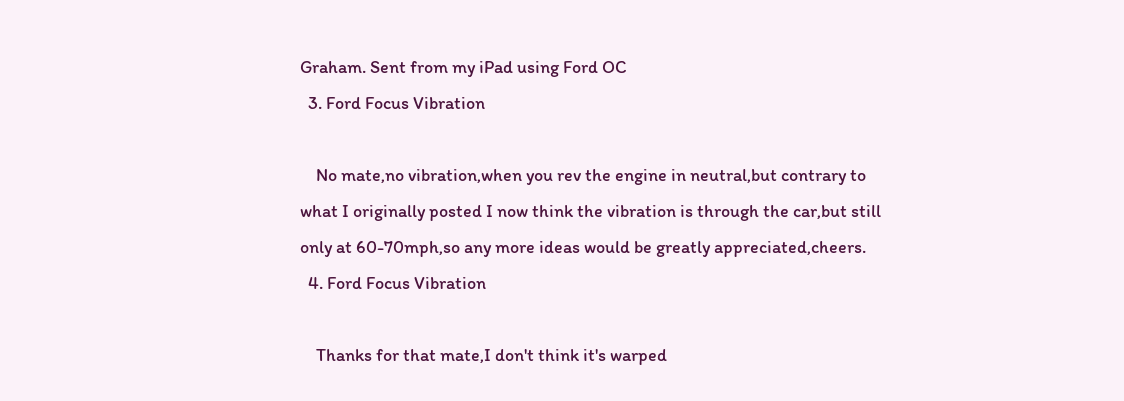Graham. Sent from my iPad using Ford OC
  3. Ford Focus Vibration

    No mate,no vibration,when you rev the engine in neutral,but contrary to what I originally posted I now think the vibration is through the car,but still only at 60-70mph,so any more ideas would be greatly appreciated,cheers.
  4. Ford Focus Vibration

    Thanks for that mate,I don't think it's warped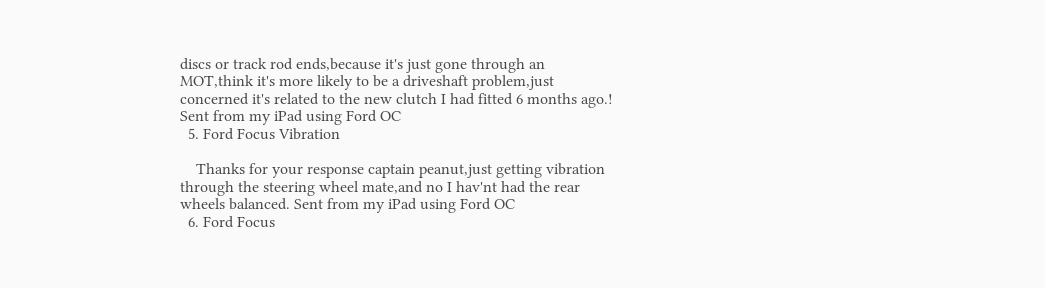discs or track rod ends,because it's just gone through an MOT,think it's more likely to be a driveshaft problem,just concerned it's related to the new clutch I had fitted 6 months ago.! Sent from my iPad using Ford OC
  5. Ford Focus Vibration

    Thanks for your response captain peanut,just getting vibration through the steering wheel mate,and no I hav'nt had the rear wheels balanced. Sent from my iPad using Ford OC
  6. Ford Focus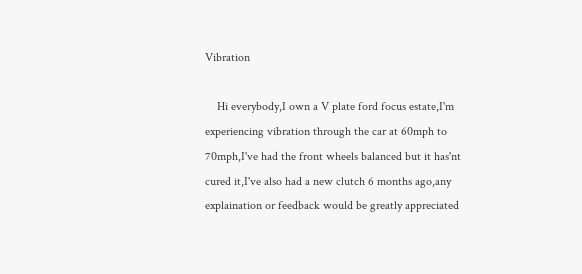Vibration

    Hi everybody,I own a V plate ford focus estate,I'm experiencing vibration through the car at 60mph to 70mph,I've had the front wheels balanced but it has'nt cured it,I've also had a new clutch 6 months ago,any explaination or feedback would be greatly appreciated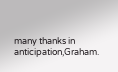many thanks in anticipation,Graham.